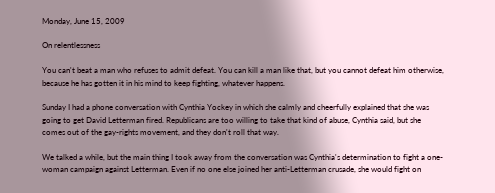Monday, June 15, 2009

On relentlessness

You can't beat a man who refuses to admit defeat. You can kill a man like that, but you cannot defeat him otherwise, because he has gotten it in his mind to keep fighting, whatever happens.

Sunday I had a phone conversation with Cynthia Yockey in which she calmly and cheerfully explained that she was going to get David Letterman fired. Republicans are too willing to take that kind of abuse, Cynthia said, but she comes out of the gay-rights movement, and they don't roll that way.

We talked a while, but the main thing I took away from the conversation was Cynthia's determination to fight a one-woman campaign against Letterman. Even if no one else joined her anti-Letterman crusade, she would fight on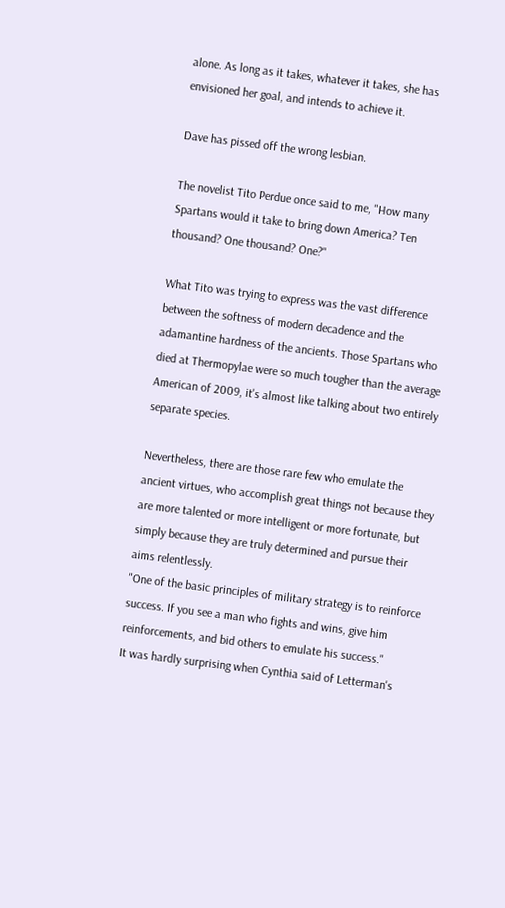alone. As long as it takes, whatever it takes, she has envisioned her goal, and intends to achieve it.

Dave has pissed off the wrong lesbian.

The novelist Tito Perdue once said to me, "How many Spartans would it take to bring down America? Ten thousand? One thousand? One?"

What Tito was trying to express was the vast difference between the softness of modern decadence and the adamantine hardness of the ancients. Those Spartans who died at Thermopylae were so much tougher than the average American of 2009, it's almost like talking about two entirely separate species.

Nevertheless, there are those rare few who emulate the ancient virtues, who accomplish great things not because they are more talented or more intelligent or more fortunate, but simply because they are truly determined and pursue their aims relentlessly.
"One of the basic principles of military strategy is to reinforce success. If you see a man who fights and wins, give him reinforcements, and bid others to emulate his success."
It was hardly surprising when Cynthia said of Letterman's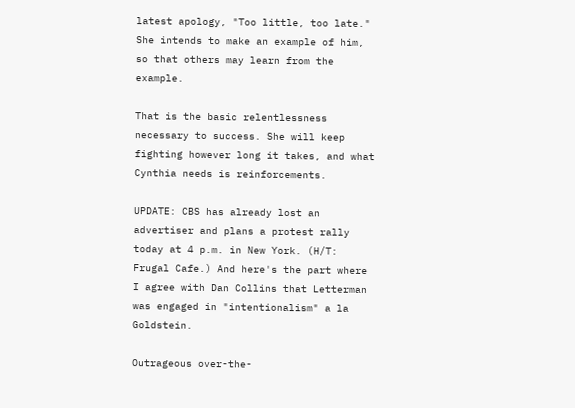latest apology, "Too little, too late." She intends to make an example of him, so that others may learn from the example.

That is the basic relentlessness necessary to success. She will keep fighting however long it takes, and what Cynthia needs is reinforcements.

UPDATE: CBS has already lost an advertiser and plans a protest rally today at 4 p.m. in New York. (H/T: Frugal Cafe.) And here's the part where I agree with Dan Collins that Letterman was engaged in "intentionalism" a la Goldstein.

Outrageous over-the-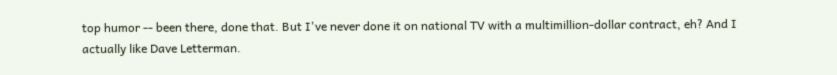top humor -- been there, done that. But I've never done it on national TV with a multimillion-dollar contract, eh? And I actually like Dave Letterman.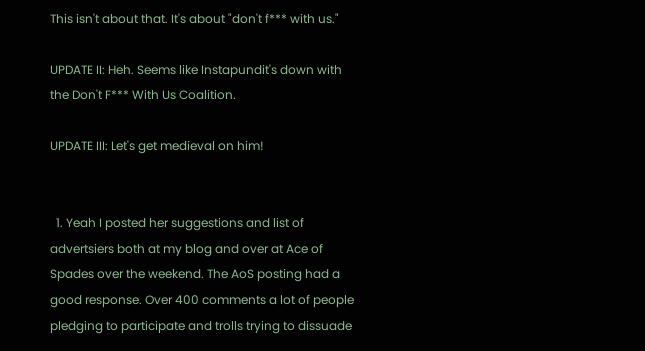This isn't about that. It's about "don't f*** with us."

UPDATE II: Heh. Seems like Instapundit's down with the Don't F*** With Us Coalition.

UPDATE III: Let's get medieval on him!


  1. Yeah I posted her suggestions and list of advertsiers both at my blog and over at Ace of Spades over the weekend. The AoS posting had a good response. Over 400 comments a lot of people pledging to participate and trolls trying to dissuade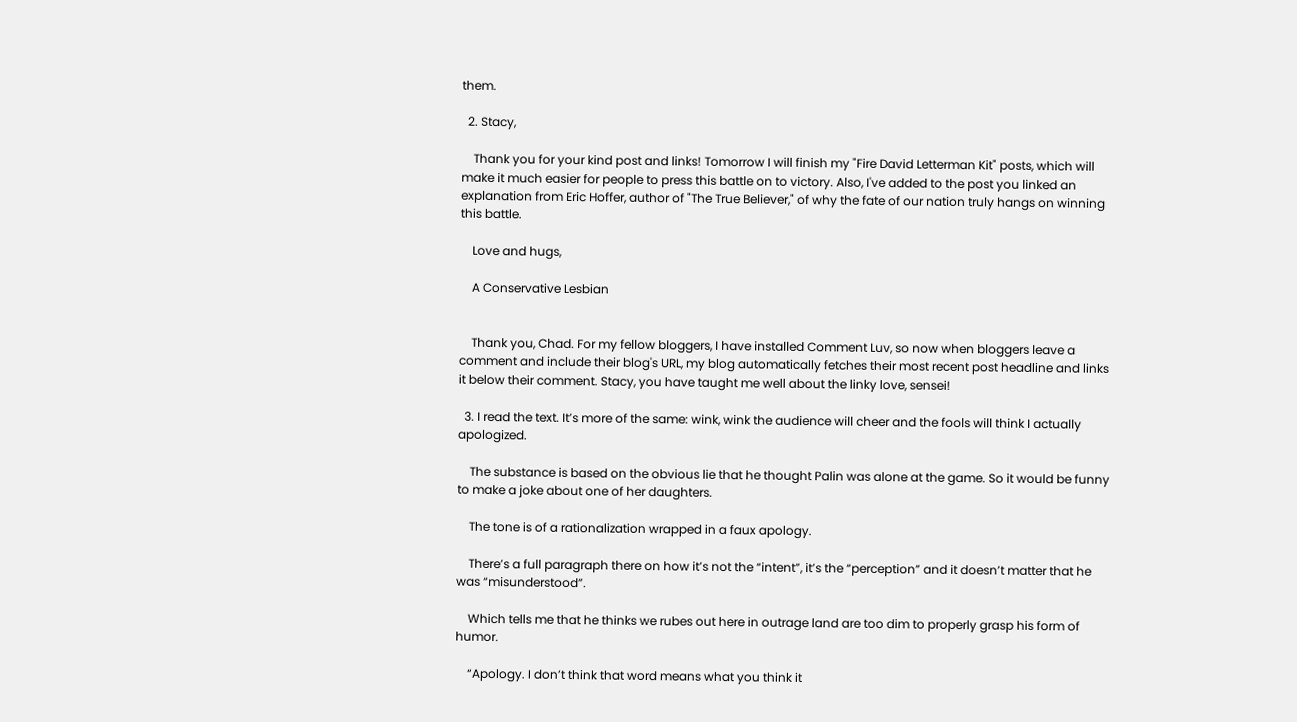them.

  2. Stacy,

    Thank you for your kind post and links! Tomorrow I will finish my "Fire David Letterman Kit" posts, which will make it much easier for people to press this battle on to victory. Also, I've added to the post you linked an explanation from Eric Hoffer, author of "The True Believer," of why the fate of our nation truly hangs on winning this battle.

    Love and hugs,

    A Conservative Lesbian


    Thank you, Chad. For my fellow bloggers, I have installed Comment Luv, so now when bloggers leave a comment and include their blog's URL, my blog automatically fetches their most recent post headline and links it below their comment. Stacy, you have taught me well about the linky love, sensei!

  3. I read the text. It’s more of the same: wink, wink the audience will cheer and the fools will think I actually apologized.

    The substance is based on the obvious lie that he thought Palin was alone at the game. So it would be funny to make a joke about one of her daughters.

    The tone is of a rationalization wrapped in a faux apology.

    There’s a full paragraph there on how it’s not the “intent”, it’s the “perception” and it doesn’t matter that he was “misunderstood”.

    Which tells me that he thinks we rubes out here in outrage land are too dim to properly grasp his form of humor.

    “Apology. I don’t think that word means what you think it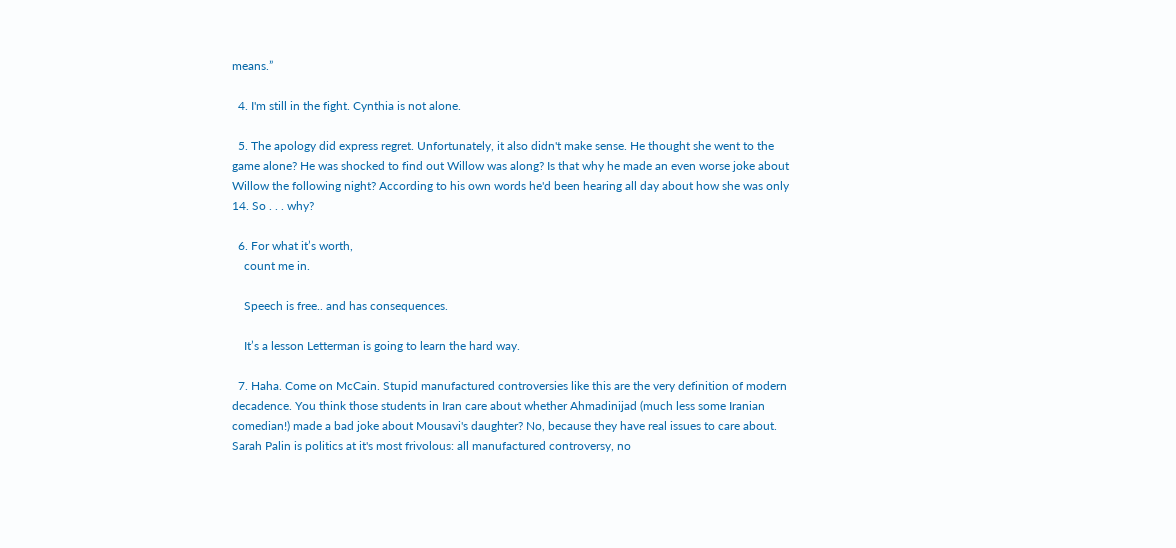means.”

  4. I'm still in the fight. Cynthia is not alone.

  5. The apology did express regret. Unfortunately, it also didn't make sense. He thought she went to the game alone? He was shocked to find out Willow was along? Is that why he made an even worse joke about Willow the following night? According to his own words he'd been hearing all day about how she was only 14. So . . . why?

  6. For what it’s worth,
    count me in.

    Speech is free.. and has consequences.

    It’s a lesson Letterman is going to learn the hard way.

  7. Haha. Come on McCain. Stupid manufactured controversies like this are the very definition of modern decadence. You think those students in Iran care about whether Ahmadinijad (much less some Iranian comedian!) made a bad joke about Mousavi's daughter? No, because they have real issues to care about. Sarah Palin is politics at it's most frivolous: all manufactured controversy, no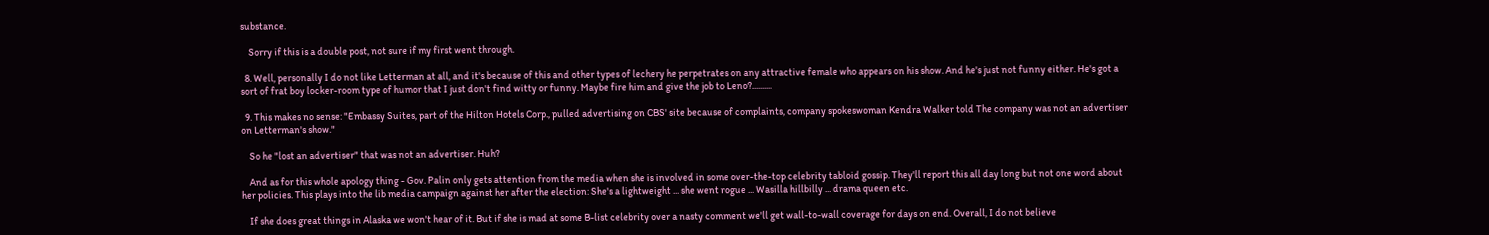substance.

    Sorry if this is a double post, not sure if my first went through.

  8. Well, personally I do not like Letterman at all, and it's because of this and other types of lechery he perpetrates on any attractive female who appears on his show. And he's just not funny either. He's got a sort of frat boy locker-room type of humor that I just don't find witty or funny. Maybe fire him and give the job to Leno?..........

  9. This makes no sense: "Embassy Suites, part of the Hilton Hotels Corp., pulled advertising on CBS' site because of complaints, company spokeswoman Kendra Walker told The company was not an advertiser on Letterman's show."

    So he "lost an advertiser" that was not an advertiser. Huh?

    And as for this whole apology thing - Gov. Palin only gets attention from the media when she is involved in some over-the-top celebrity tabloid gossip. They'll report this all day long but not one word about her policies. This plays into the lib media campaign against her after the election: She's a lightweight ... she went rogue ... Wasilla hillbilly ... drama queen etc.

    If she does great things in Alaska we won't hear of it. But if she is mad at some B-list celebrity over a nasty comment we'll get wall-to-wall coverage for days on end. Overall, I do not believe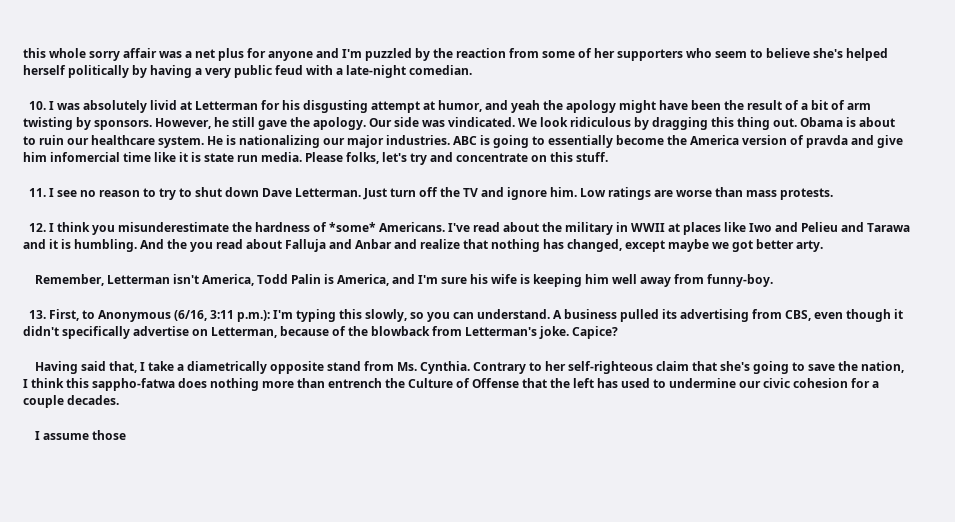this whole sorry affair was a net plus for anyone and I'm puzzled by the reaction from some of her supporters who seem to believe she's helped herself politically by having a very public feud with a late-night comedian.

  10. I was absolutely livid at Letterman for his disgusting attempt at humor, and yeah the apology might have been the result of a bit of arm twisting by sponsors. However, he still gave the apology. Our side was vindicated. We look ridiculous by dragging this thing out. Obama is about to ruin our healthcare system. He is nationalizing our major industries. ABC is going to essentially become the America version of pravda and give him infomercial time like it is state run media. Please folks, let's try and concentrate on this stuff.

  11. I see no reason to try to shut down Dave Letterman. Just turn off the TV and ignore him. Low ratings are worse than mass protests.

  12. I think you misunderestimate the hardness of *some* Americans. I've read about the military in WWII at places like Iwo and Pelieu and Tarawa and it is humbling. And the you read about Falluja and Anbar and realize that nothing has changed, except maybe we got better arty.

    Remember, Letterman isn't America, Todd Palin is America, and I'm sure his wife is keeping him well away from funny-boy.

  13. First, to Anonymous (6/16, 3:11 p.m.): I'm typing this slowly, so you can understand. A business pulled its advertising from CBS, even though it didn't specifically advertise on Letterman, because of the blowback from Letterman's joke. Capice?

    Having said that, I take a diametrically opposite stand from Ms. Cynthia. Contrary to her self-righteous claim that she's going to save the nation, I think this sappho-fatwa does nothing more than entrench the Culture of Offense that the left has used to undermine our civic cohesion for a couple decades.

    I assume those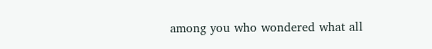among you who wondered what all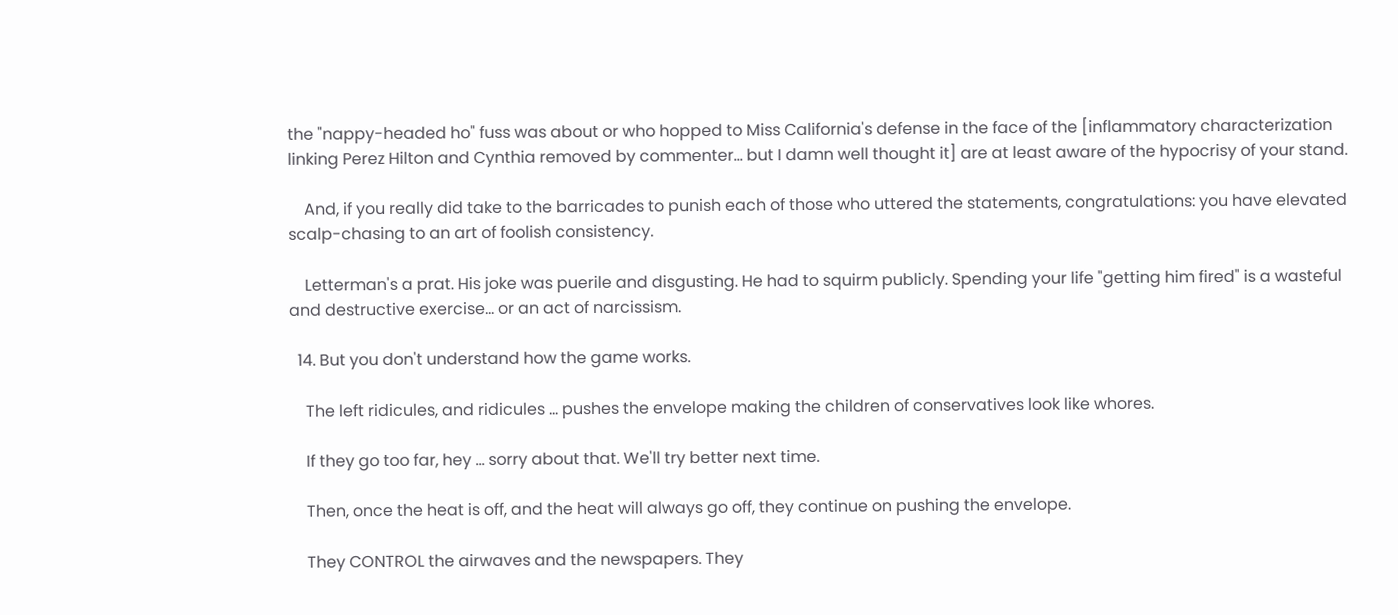the "nappy-headed ho" fuss was about or who hopped to Miss California's defense in the face of the [inflammatory characterization linking Perez Hilton and Cynthia removed by commenter... but I damn well thought it] are at least aware of the hypocrisy of your stand.

    And, if you really did take to the barricades to punish each of those who uttered the statements, congratulations: you have elevated scalp-chasing to an art of foolish consistency.

    Letterman's a prat. His joke was puerile and disgusting. He had to squirm publicly. Spending your life "getting him fired" is a wasteful and destructive exercise... or an act of narcissism.

  14. But you don't understand how the game works.

    The left ridicules, and ridicules ... pushes the envelope making the children of conservatives look like whores.

    If they go too far, hey ... sorry about that. We'll try better next time.

    Then, once the heat is off, and the heat will always go off, they continue on pushing the envelope.

    They CONTROL the airwaves and the newspapers. They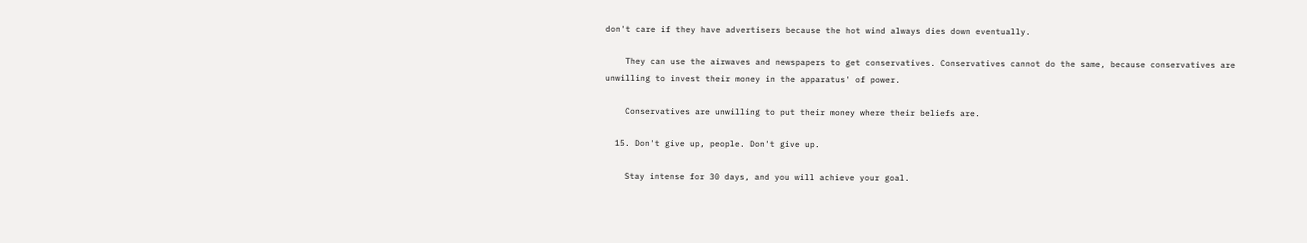don't care if they have advertisers because the hot wind always dies down eventually.

    They can use the airwaves and newspapers to get conservatives. Conservatives cannot do the same, because conservatives are unwilling to invest their money in the apparatus' of power.

    Conservatives are unwilling to put their money where their beliefs are.

  15. Don't give up, people. Don't give up.

    Stay intense for 30 days, and you will achieve your goal.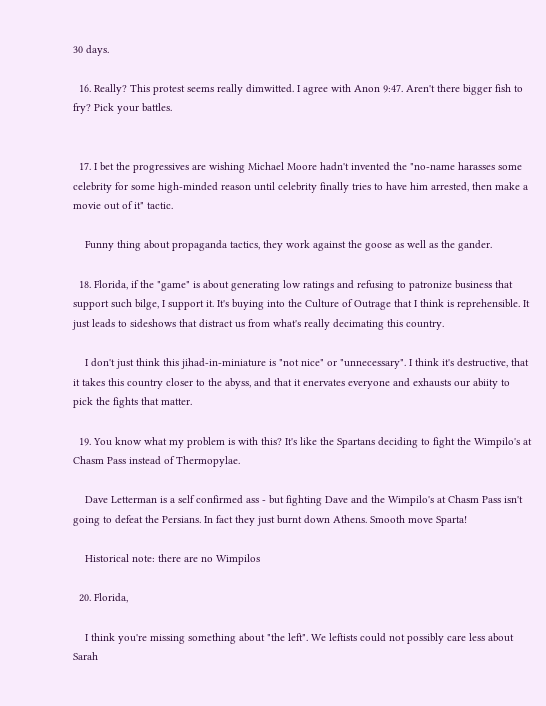30 days.

  16. Really? This protest seems really dimwitted. I agree with Anon 9:47. Aren't there bigger fish to fry? Pick your battles.


  17. I bet the progressives are wishing Michael Moore hadn't invented the "no-name harasses some celebrity for some high-minded reason until celebrity finally tries to have him arrested, then make a movie out of it" tactic.

    Funny thing about propaganda tactics, they work against the goose as well as the gander.

  18. Florida, if the "game" is about generating low ratings and refusing to patronize business that support such bilge, I support it. It's buying into the Culture of Outrage that I think is reprehensible. It just leads to sideshows that distract us from what's really decimating this country.

    I don't just think this jihad-in-miniature is "not nice" or "unnecessary". I think it's destructive, that it takes this country closer to the abyss, and that it enervates everyone and exhausts our abiity to pick the fights that matter.

  19. You know what my problem is with this? It's like the Spartans deciding to fight the Wimpilo's at Chasm Pass instead of Thermopylae.

    Dave Letterman is a self confirmed ass - but fighting Dave and the Wimpilo's at Chasm Pass isn't going to defeat the Persians. In fact they just burnt down Athens. Smooth move Sparta!

    Historical note: there are no Wimpilos

  20. Florida,

    I think you're missing something about "the left". We leftists could not possibly care less about Sarah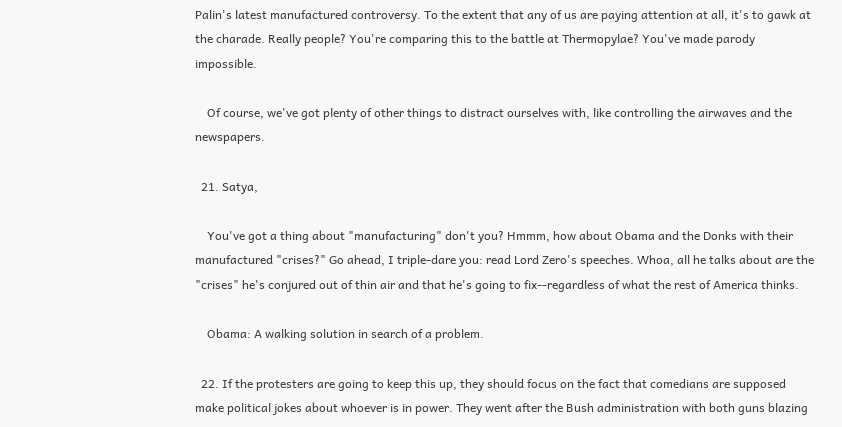Palin's latest manufactured controversy. To the extent that any of us are paying attention at all, it's to gawk at the charade. Really people? You're comparing this to the battle at Thermopylae? You've made parody impossible.

    Of course, we've got plenty of other things to distract ourselves with, like controlling the airwaves and the newspapers.

  21. Satya,

    You've got a thing about "manufacturing" don't you? Hmmm, how about Obama and the Donks with their manufactured "crises?" Go ahead, I triple-dare you: read Lord Zero's speeches. Whoa, all he talks about are the "crises" he's conjured out of thin air and that he's going to fix--regardless of what the rest of America thinks.

    Obama: A walking solution in search of a problem.

  22. If the protesters are going to keep this up, they should focus on the fact that comedians are supposed make political jokes about whoever is in power. They went after the Bush administration with both guns blazing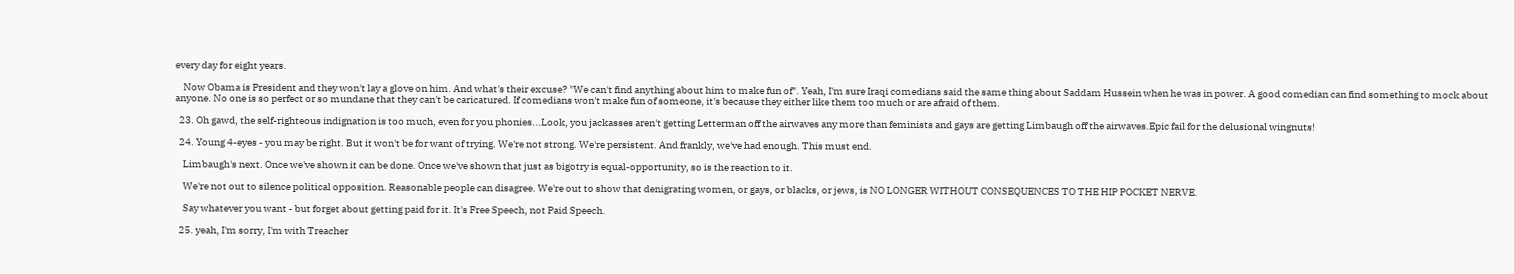every day for eight years.

    Now Obama is President and they won't lay a glove on him. And what's their excuse? "We can't find anything about him to make fun of". Yeah, I'm sure Iraqi comedians said the same thing about Saddam Hussein when he was in power. A good comedian can find something to mock about anyone. No one is so perfect or so mundane that they can't be caricatured. If comedians won't make fun of someone, it's because they either like them too much or are afraid of them.

  23. Oh gawd, the self-righteous indignation is too much, even for you phonies...Look, you jackasses aren't getting Letterman off the airwaves any more than feminists and gays are getting Limbaugh off the airwaves.Epic fail for the delusional wingnuts!

  24. Young 4-eyes - you may be right. But it won't be for want of trying. We're not strong. We're persistent. And frankly, we've had enough. This must end.

    Limbaugh's next. Once we've shown it can be done. Once we've shown that just as bigotry is equal-opportunity, so is the reaction to it.

    We're not out to silence political opposition. Reasonable people can disagree. We're out to show that denigrating women, or gays, or blacks, or jews, is NO LONGER WITHOUT CONSEQUENCES TO THE HIP POCKET NERVE.

    Say whatever you want - but forget about getting paid for it. It's Free Speech, not Paid Speech.

  25. yeah, I'm sorry, I'm with Treacher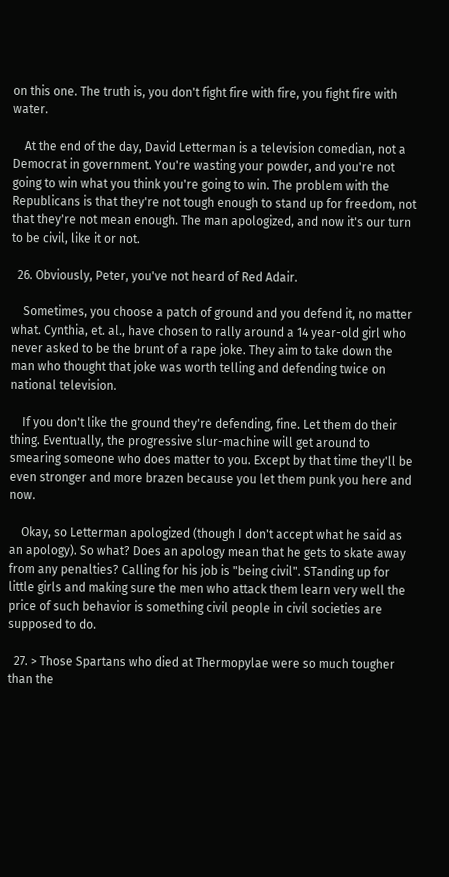on this one. The truth is, you don't fight fire with fire, you fight fire with water.

    At the end of the day, David Letterman is a television comedian, not a Democrat in government. You're wasting your powder, and you're not going to win what you think you're going to win. The problem with the Republicans is that they're not tough enough to stand up for freedom, not that they're not mean enough. The man apologized, and now it's our turn to be civil, like it or not.

  26. Obviously, Peter, you've not heard of Red Adair.

    Sometimes, you choose a patch of ground and you defend it, no matter what. Cynthia, et. al., have chosen to rally around a 14 year-old girl who never asked to be the brunt of a rape joke. They aim to take down the man who thought that joke was worth telling and defending twice on national television.

    If you don't like the ground they're defending, fine. Let them do their thing. Eventually, the progressive slur-machine will get around to smearing someone who does matter to you. Except by that time they'll be even stronger and more brazen because you let them punk you here and now.

    Okay, so Letterman apologized (though I don't accept what he said as an apology). So what? Does an apology mean that he gets to skate away from any penalties? Calling for his job is "being civil". STanding up for little girls and making sure the men who attack them learn very well the price of such behavior is something civil people in civil societies are supposed to do.

  27. > Those Spartans who died at Thermopylae were so much tougher than the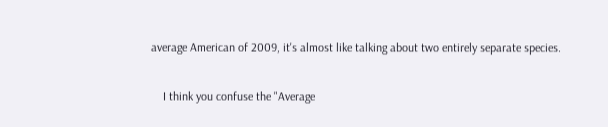average American of 2009, it's almost like talking about two entirely separate species.

    I think you confuse the "Average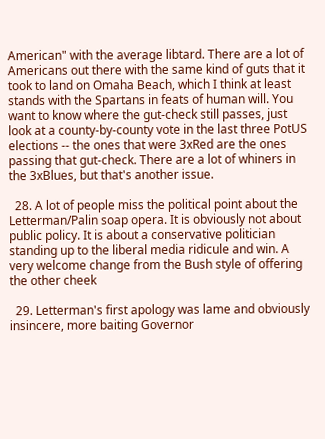American" with the average libtard. There are a lot of Americans out there with the same kind of guts that it took to land on Omaha Beach, which I think at least stands with the Spartans in feats of human will. You want to know where the gut-check still passes, just look at a county-by-county vote in the last three PotUS elections -- the ones that were 3xRed are the ones passing that gut-check. There are a lot of whiners in the 3xBlues, but that's another issue.

  28. A lot of people miss the political point about the Letterman/Palin soap opera. It is obviously not about public policy. It is about a conservative politician standing up to the liberal media ridicule and win. A very welcome change from the Bush style of offering the other cheek

  29. Letterman's first apology was lame and obviously insincere, more baiting Governor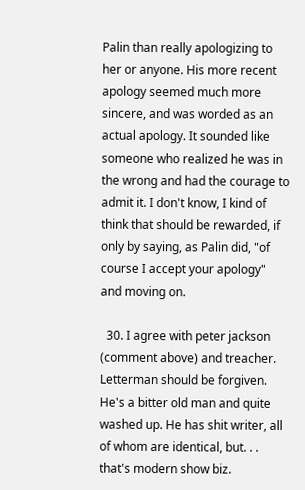Palin than really apologizing to her or anyone. His more recent apology seemed much more sincere, and was worded as an actual apology. It sounded like someone who realized he was in the wrong and had the courage to admit it. I don't know, I kind of think that should be rewarded, if only by saying, as Palin did, "of course I accept your apology" and moving on.

  30. I agree with peter jackson (comment above) and treacher. Letterman should be forgiven. He's a bitter old man and quite washed up. He has shit writer, all of whom are identical, but. . . that's modern show biz.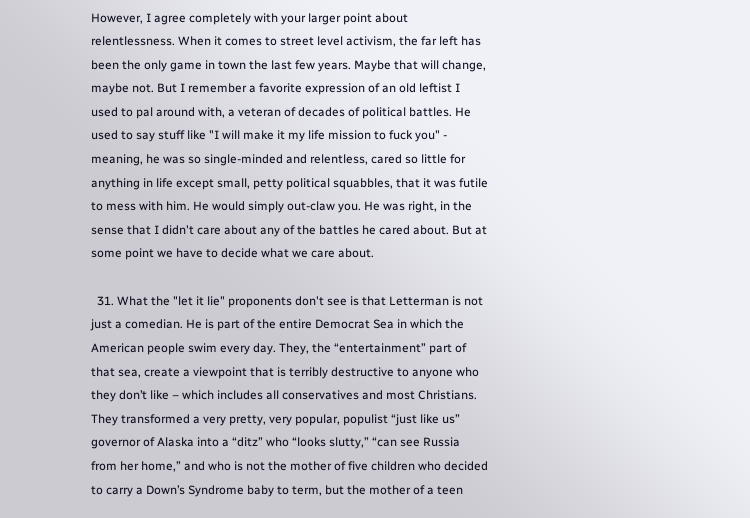However, I agree completely with your larger point about relentlessness. When it comes to street level activism, the far left has been the only game in town the last few years. Maybe that will change, maybe not. But I remember a favorite expression of an old leftist I used to pal around with, a veteran of decades of political battles. He used to say stuff like "I will make it my life mission to fuck you" - meaning, he was so single-minded and relentless, cared so little for anything in life except small, petty political squabbles, that it was futile to mess with him. He would simply out-claw you. He was right, in the sense that I didn't care about any of the battles he cared about. But at some point we have to decide what we care about.

  31. What the "let it lie" proponents don't see is that Letterman is not just a comedian. He is part of the entire Democrat Sea in which the American people swim every day. They, the “entertainment” part of that sea, create a viewpoint that is terribly destructive to anyone who they don’t like – which includes all conservatives and most Christians. They transformed a very pretty, very popular, populist “just like us” governor of Alaska into a “ditz” who “looks slutty,” “can see Russia from her home,” and who is not the mother of five children who decided to carry a Down’s Syndrome baby to term, but the mother of a teen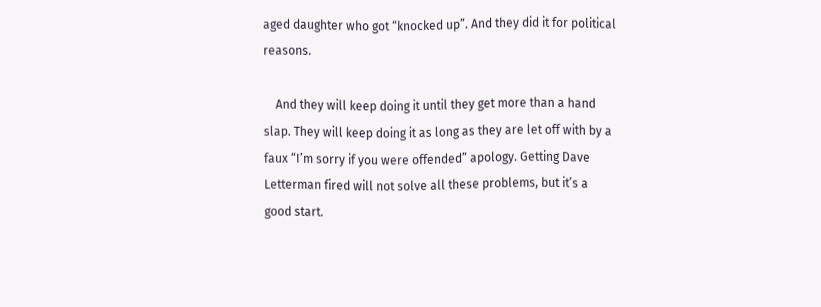aged daughter who got “knocked up”. And they did it for political reasons.

    And they will keep doing it until they get more than a hand slap. They will keep doing it as long as they are let off with by a faux “I’m sorry if you were offended” apology. Getting Dave Letterman fired will not solve all these problems, but it’s a good start.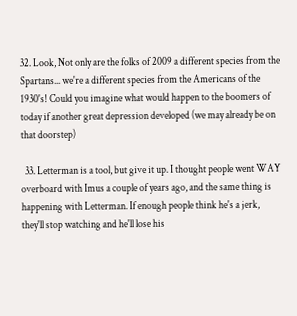32. Look, Not only are the folks of 2009 a different species from the Spartans... we're a different species from the Americans of the 1930's! Could you imagine what would happen to the boomers of today if another great depression developed (we may already be on that doorstep)

  33. Letterman is a tool, but give it up. I thought people went WAY overboard with Imus a couple of years ago, and the same thing is happening with Letterman. If enough people think he's a jerk, they'll stop watching and he'll lose his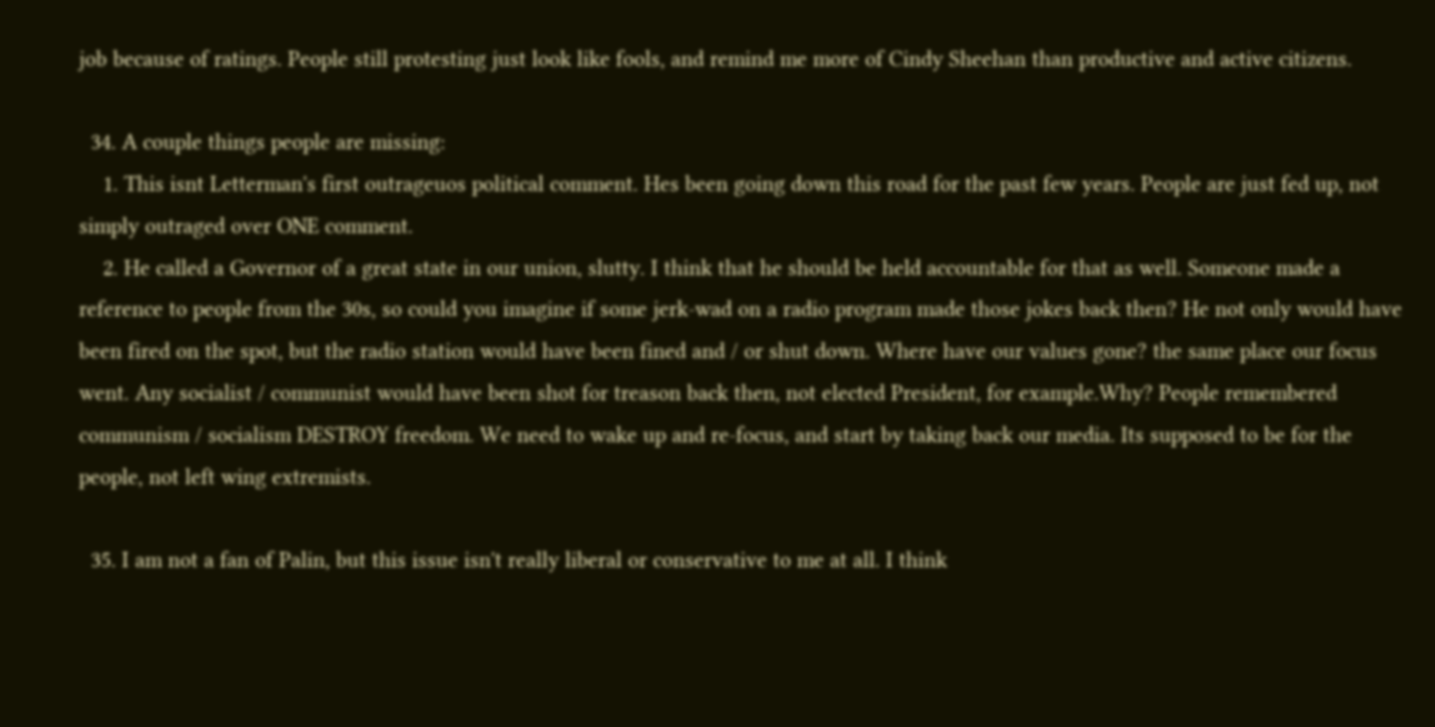job because of ratings. People still protesting just look like fools, and remind me more of Cindy Sheehan than productive and active citizens.

  34. A couple things people are missing:
    1. This isnt Letterman's first outrageuos political comment. Hes been going down this road for the past few years. People are just fed up, not simply outraged over ONE comment.
    2. He called a Governor of a great state in our union, slutty. I think that he should be held accountable for that as well. Someone made a reference to people from the 30s, so could you imagine if some jerk-wad on a radio program made those jokes back then? He not only would have been fired on the spot, but the radio station would have been fined and / or shut down. Where have our values gone? the same place our focus went. Any socialist / communist would have been shot for treason back then, not elected President, for example.Why? People remembered communism / socialism DESTROY freedom. We need to wake up and re-focus, and start by taking back our media. Its supposed to be for the people, not left wing extremists.

  35. I am not a fan of Palin, but this issue isn't really liberal or conservative to me at all. I think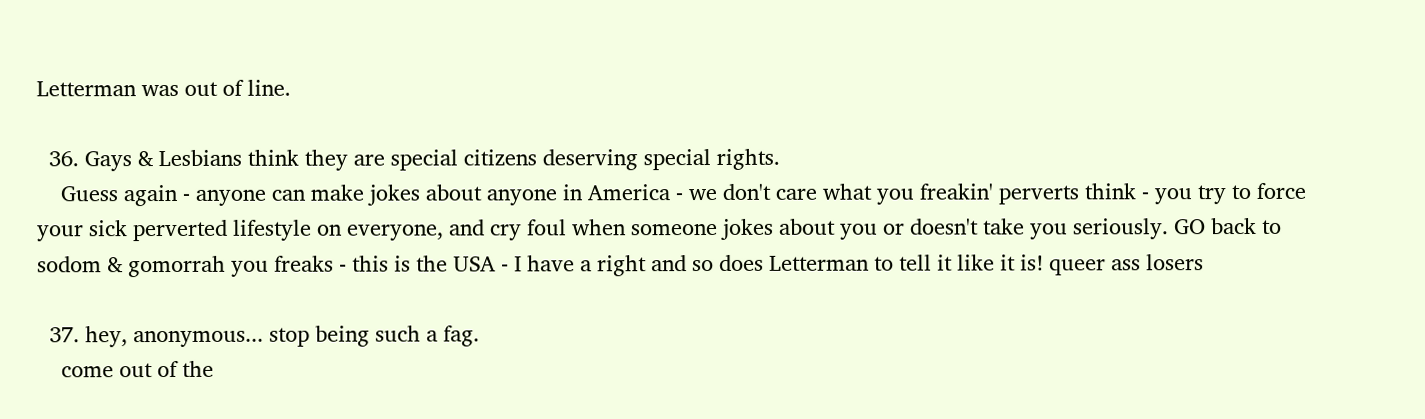Letterman was out of line.

  36. Gays & Lesbians think they are special citizens deserving special rights.
    Guess again - anyone can make jokes about anyone in America - we don't care what you freakin' perverts think - you try to force your sick perverted lifestyle on everyone, and cry foul when someone jokes about you or doesn't take you seriously. GO back to sodom & gomorrah you freaks - this is the USA - I have a right and so does Letterman to tell it like it is! queer ass losers

  37. hey, anonymous... stop being such a fag.
    come out of the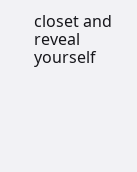closet and reveal yourself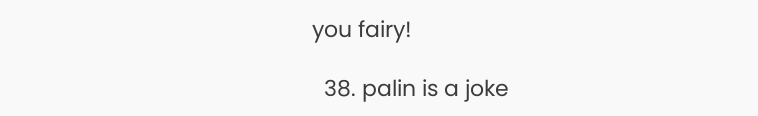you fairy!

  38. palin is a joke